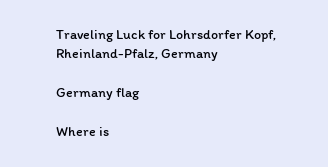Traveling Luck for Lohrsdorfer Kopf, Rheinland-Pfalz, Germany

Germany flag

Where is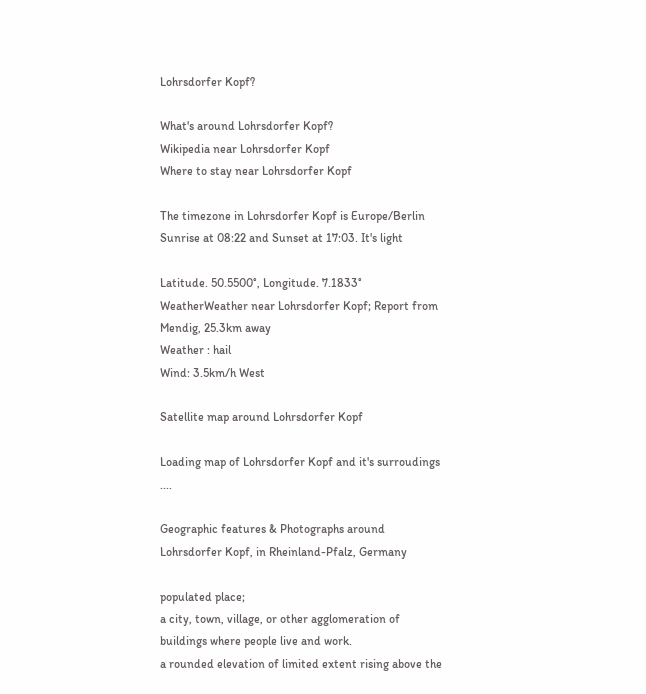Lohrsdorfer Kopf?

What's around Lohrsdorfer Kopf?
Wikipedia near Lohrsdorfer Kopf
Where to stay near Lohrsdorfer Kopf

The timezone in Lohrsdorfer Kopf is Europe/Berlin
Sunrise at 08:22 and Sunset at 17:03. It's light

Latitude. 50.5500°, Longitude. 7.1833°
WeatherWeather near Lohrsdorfer Kopf; Report from Mendig, 25.3km away
Weather : hail
Wind: 3.5km/h West

Satellite map around Lohrsdorfer Kopf

Loading map of Lohrsdorfer Kopf and it's surroudings ....

Geographic features & Photographs around Lohrsdorfer Kopf, in Rheinland-Pfalz, Germany

populated place;
a city, town, village, or other agglomeration of buildings where people live and work.
a rounded elevation of limited extent rising above the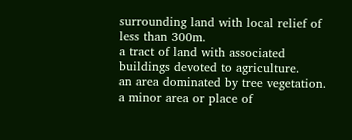surrounding land with local relief of less than 300m.
a tract of land with associated buildings devoted to agriculture.
an area dominated by tree vegetation.
a minor area or place of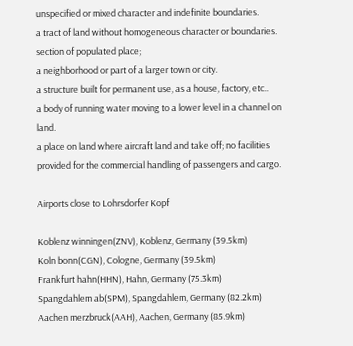unspecified or mixed character and indefinite boundaries.
a tract of land without homogeneous character or boundaries.
section of populated place;
a neighborhood or part of a larger town or city.
a structure built for permanent use, as a house, factory, etc..
a body of running water moving to a lower level in a channel on land.
a place on land where aircraft land and take off; no facilities provided for the commercial handling of passengers and cargo.

Airports close to Lohrsdorfer Kopf

Koblenz winningen(ZNV), Koblenz, Germany (39.5km)
Koln bonn(CGN), Cologne, Germany (39.5km)
Frankfurt hahn(HHN), Hahn, Germany (75.3km)
Spangdahlem ab(SPM), Spangdahlem, Germany (82.2km)
Aachen merzbruck(AAH), Aachen, Germany (85.9km)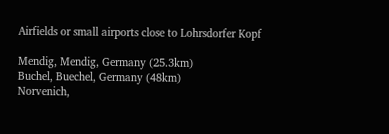Airfields or small airports close to Lohrsdorfer Kopf

Mendig, Mendig, Germany (25.3km)
Buchel, Buechel, Germany (48km)
Norvenich,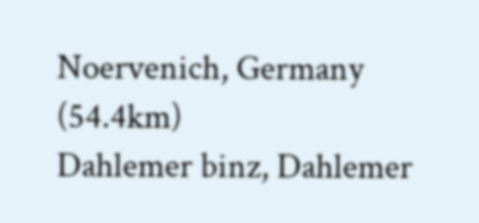Noervenich, Germany (54.4km)
Dahlemer binz, Dahlemer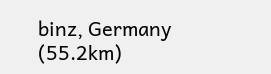binz, Germany (55.2km)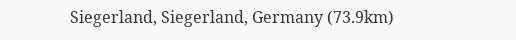Siegerland, Siegerland, Germany (73.9km)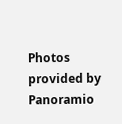Photos provided by Panoramio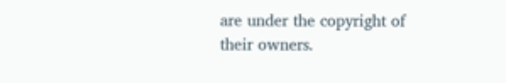are under the copyright of their owners.